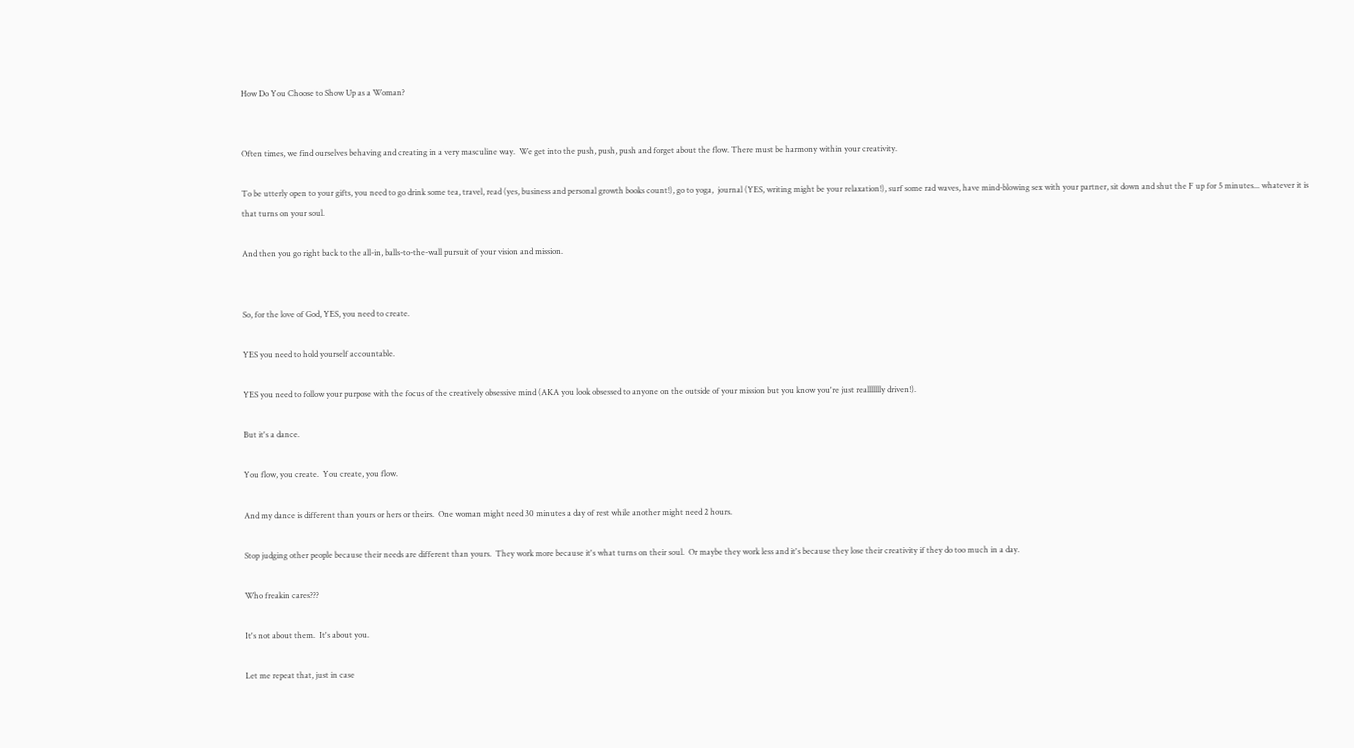How Do You Choose to Show Up as a Woman?


Often times, we find ourselves behaving and creating in a very masculine way.  We get into the push, push, push and forget about the flow. There must be harmony within your creativity.

To be utterly open to your gifts, you need to go drink some tea, travel, read (yes, business and personal growth books count!), go to yoga,  journal (YES, writing might be your relaxation!), surf some rad waves, have mind-blowing sex with your partner, sit down and shut the F up for 5 minutes... whatever it is that turns on your soul.

And then you go right back to the all-in, balls-to-the-wall pursuit of your vision and mission.


So, for the love of God, YES, you need to create.

YES you need to hold yourself accountable.

YES you need to follow your purpose with the focus of the creatively obsessive mind (AKA you look obsessed to anyone on the outside of your mission but you know you're just reallllllly driven!).

But it's a dance.

You flow, you create.  You create, you flow.

And my dance is different than yours or hers or theirs.  One woman might need 30 minutes a day of rest while another might need 2 hours.

Stop judging other people because their needs are different than yours.  They work more because it's what turns on their soul.  Or maybe they work less and it's because they lose their creativity if they do too much in a day.

Who freakin cares???

It's not about them.  It's about you.

Let me repeat that, just in case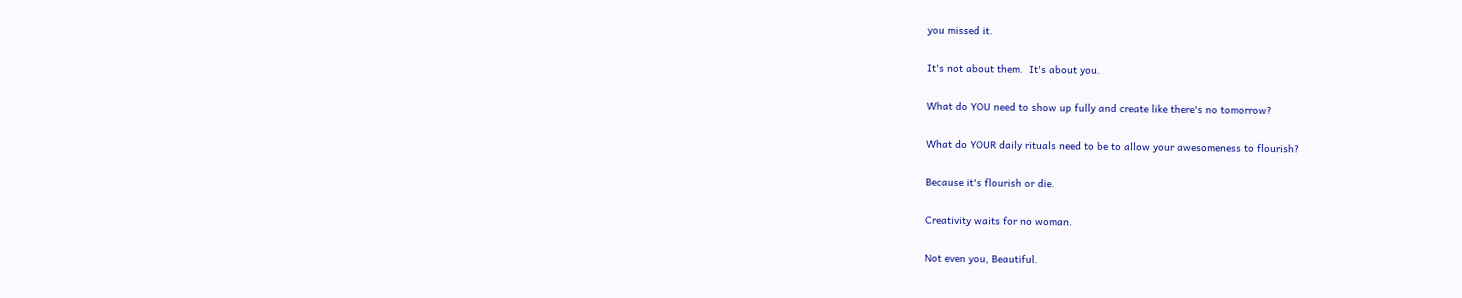you missed it.

It's not about them.  It's about you.

What do YOU need to show up fully and create like there's no tomorrow?

What do YOUR daily rituals need to be to allow your awesomeness to flourish?

Because it's flourish or die.

Creativity waits for no woman.

Not even you, Beautiful.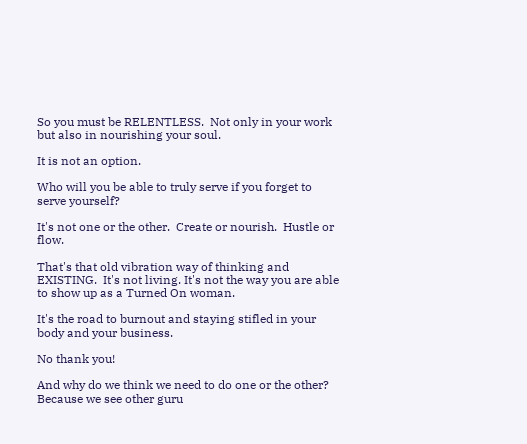So you must be RELENTLESS.  Not only in your work but also in nourishing your soul.

It is not an option.

Who will you be able to truly serve if you forget to serve yourself?

It's not one or the other.  Create or nourish.  Hustle or flow.

That's that old vibration way of thinking and EXISTING.  It's not living. It's not the way you are able to show up as a Turned On woman.

It's the road to burnout and staying stifled in your body and your business.

No thank you!

And why do we think we need to do one or the other?  Because we see other guru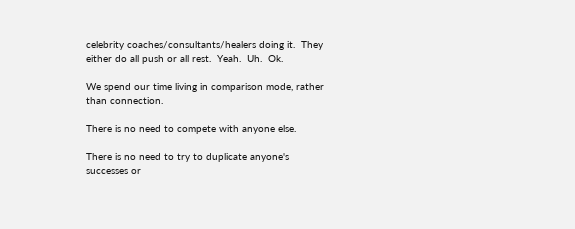celebrity coaches/consultants/healers doing it.  They either do all push or all rest.  Yeah.  Uh.  Ok.

We spend our time living in comparison mode, rather than connection.

There is no need to compete with anyone else.

There is no need to try to duplicate anyone's successes or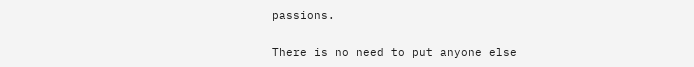passions.

There is no need to put anyone else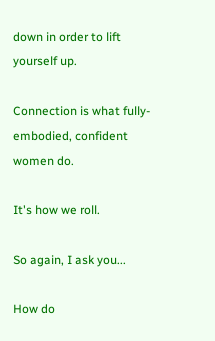down in order to lift yourself up.

Connection is what fully-embodied, confident women do.

It's how we roll.

So again, I ask you...

How do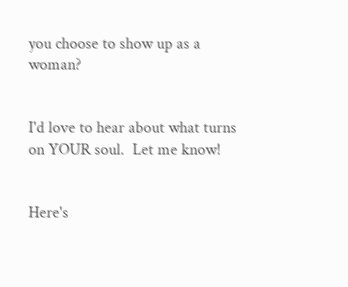you choose to show up as a woman?


I'd love to hear about what turns on YOUR soul.  Let me know!


Here's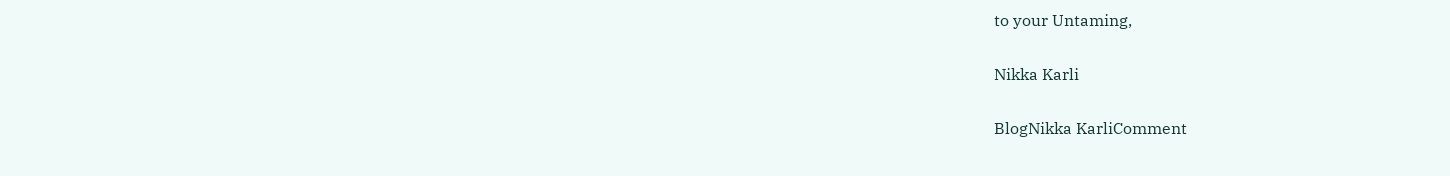to your Untaming,

Nikka Karli

BlogNikka KarliComment